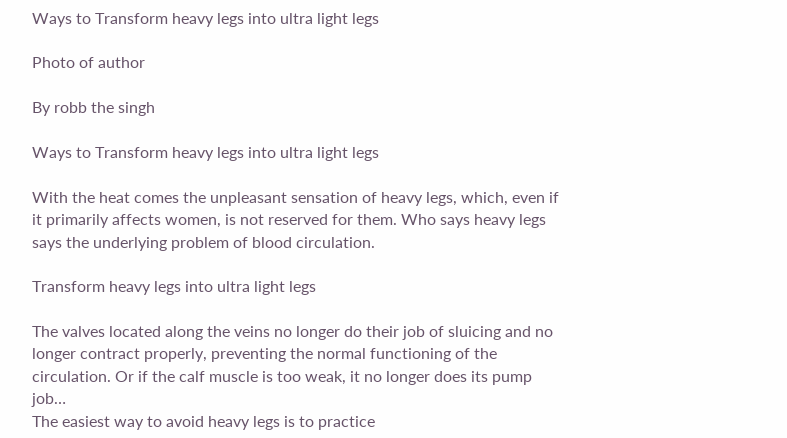Ways to Transform heavy legs into ultra light legs

Photo of author

By robb the singh

Ways to Transform heavy legs into ultra light legs

With the heat comes the unpleasant sensation of heavy legs, which, even if it primarily affects women, is not reserved for them. Who says heavy legs says the underlying problem of blood circulation.

Transform heavy legs into ultra light legs

The valves located along the veins no longer do their job of sluicing and no longer contract properly, preventing the normal functioning of the circulation. Or if the calf muscle is too weak, it no longer does its pump job…
The easiest way to avoid heavy legs is to practice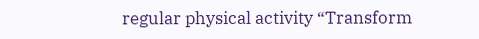regular physical activity “Transform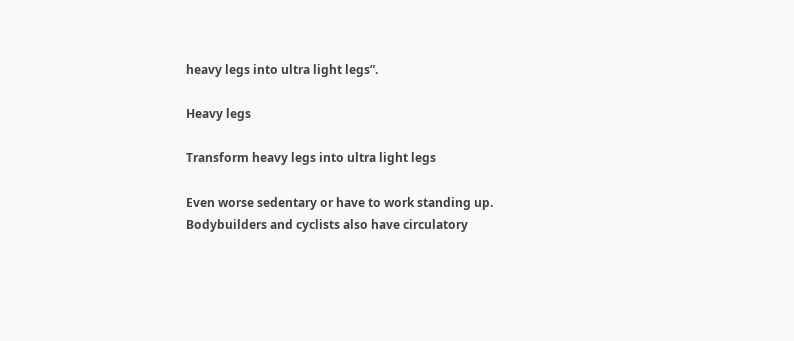heavy legs into ultra light legs”.

Heavy legs

Transform heavy legs into ultra light legs

Even worse sedentary or have to work standing up. Bodybuilders and cyclists also have circulatory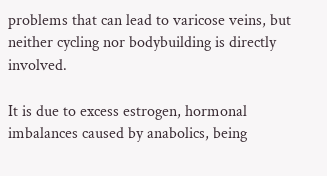problems that can lead to varicose veins, but neither cycling nor bodybuilding is directly involved.

It is due to excess estrogen, hormonal imbalances caused by anabolics, being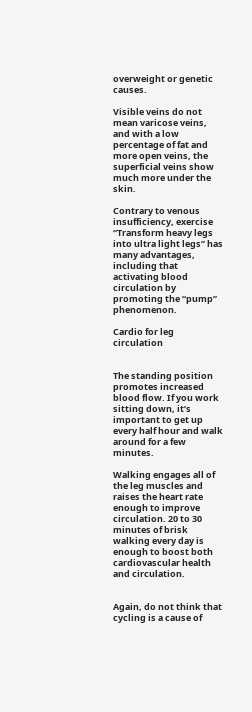overweight or genetic causes.

Visible veins do not mean varicose veins, and with a low percentage of fat and more open veins, the superficial veins show much more under the skin.

Contrary to venous insufficiency, exercise “Transform heavy legs into ultra light legs” has many advantages, including that activating blood circulation by promoting the “pump” phenomenon.

Cardio for leg circulation


The standing position promotes increased blood flow. If you work sitting down, it’s important to get up every half hour and walk around for a few minutes.

Walking engages all of the leg muscles and raises the heart rate enough to improve circulation. 20 to 30 minutes of brisk walking every day is enough to boost both cardiovascular health and circulation.


Again, do not think that cycling is a cause of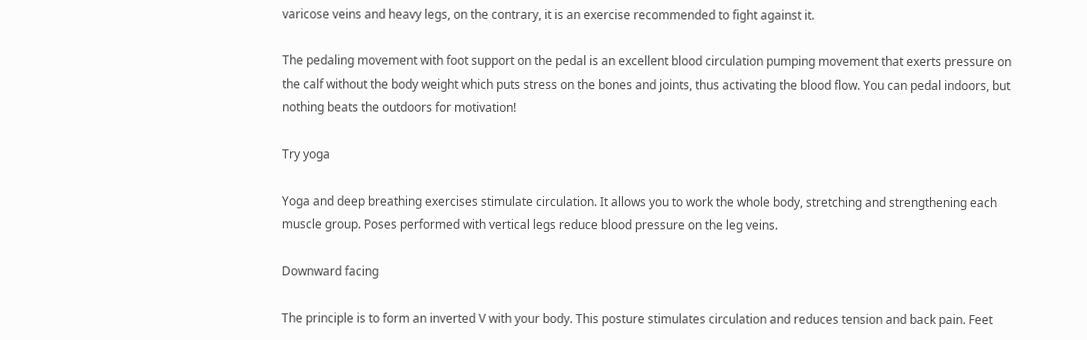varicose veins and heavy legs, on the contrary, it is an exercise recommended to fight against it.

The pedaling movement with foot support on the pedal is an excellent blood circulation pumping movement that exerts pressure on the calf without the body weight which puts stress on the bones and joints, thus activating the blood flow. You can pedal indoors, but nothing beats the outdoors for motivation!

Try yoga

Yoga and deep breathing exercises stimulate circulation. It allows you to work the whole body, stretching and strengthening each muscle group. Poses performed with vertical legs reduce blood pressure on the leg veins.

Downward facing

The principle is to form an inverted V with your body. This posture stimulates circulation and reduces tension and back pain. Feet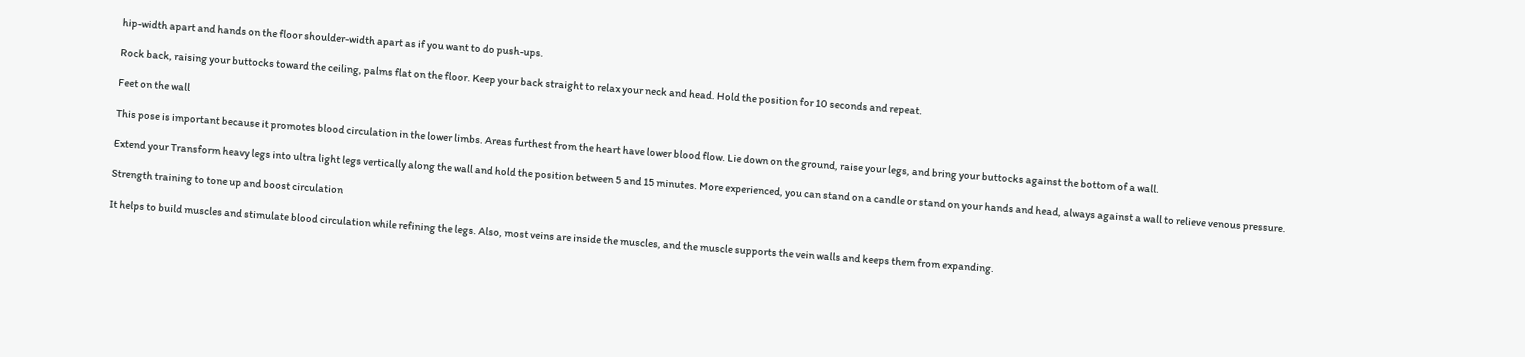hip-width apart and hands on the floor shoulder-width apart as if you want to do push-ups.

Rock back, raising your buttocks toward the ceiling, palms flat on the floor. Keep your back straight to relax your neck and head. Hold the position for 10 seconds and repeat.

Feet on the wall

This pose is important because it promotes blood circulation in the lower limbs. Areas furthest from the heart have lower blood flow. Lie down on the ground, raise your legs, and bring your buttocks against the bottom of a wall.

Extend your Transform heavy legs into ultra light legs vertically along the wall and hold the position between 5 and 15 minutes. More experienced, you can stand on a candle or stand on your hands and head, always against a wall to relieve venous pressure.

Strength training to tone up and boost circulation

It helps to build muscles and stimulate blood circulation while refining the legs. Also, most veins are inside the muscles, and the muscle supports the vein walls and keeps them from expanding.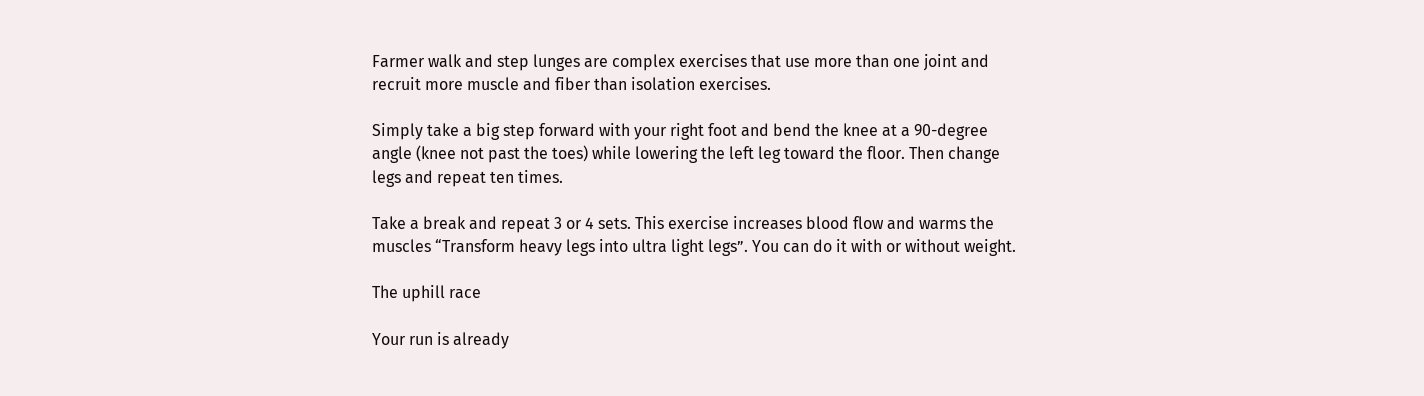Farmer walk and step lunges are complex exercises that use more than one joint and recruit more muscle and fiber than isolation exercises.

Simply take a big step forward with your right foot and bend the knee at a 90-degree angle (knee not past the toes) while lowering the left leg toward the floor. Then change legs and repeat ten times.

Take a break and repeat 3 or 4 sets. This exercise increases blood flow and warms the muscles “Transform heavy legs into ultra light legs”. You can do it with or without weight.

The uphill race

Your run is already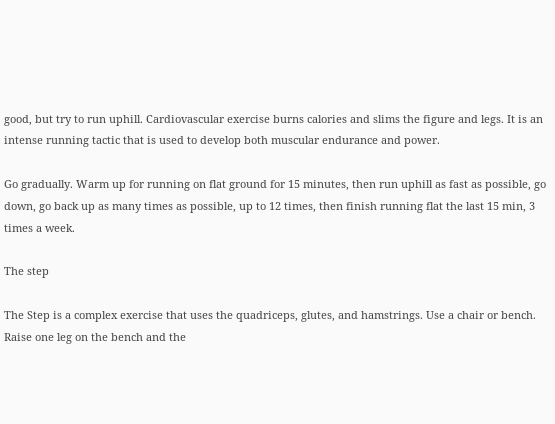good, but try to run uphill. Cardiovascular exercise burns calories and slims the figure and legs. It is an intense running tactic that is used to develop both muscular endurance and power.

Go gradually. Warm up for running on flat ground for 15 minutes, then run uphill as fast as possible, go down, go back up as many times as possible, up to 12 times, then finish running flat the last 15 min, 3 times a week.

The step

The Step is a complex exercise that uses the quadriceps, glutes, and hamstrings. Use a chair or bench. Raise one leg on the bench and the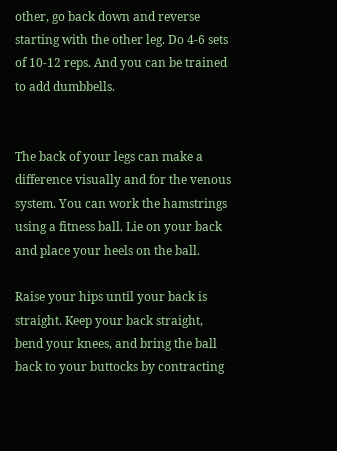other, go back down and reverse starting with the other leg. Do 4-6 sets of 10-12 reps. And you can be trained to add dumbbells.


The back of your legs can make a difference visually and for the venous system. You can work the hamstrings using a fitness ball. Lie on your back and place your heels on the ball.

Raise your hips until your back is straight. Keep your back straight, bend your knees, and bring the ball back to your buttocks by contracting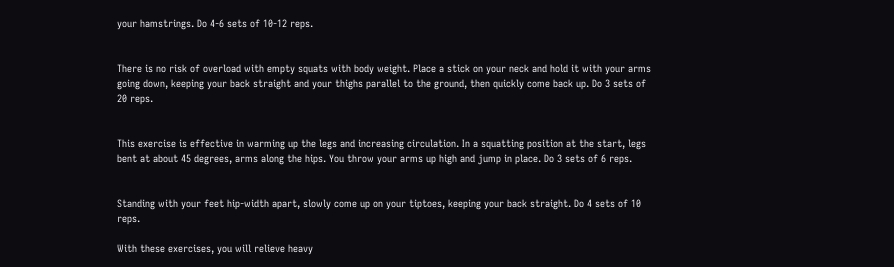your hamstrings. Do 4-6 sets of 10-12 reps.


There is no risk of overload with empty squats with body weight. Place a stick on your neck and hold it with your arms going down, keeping your back straight and your thighs parallel to the ground, then quickly come back up. Do 3 sets of 20 reps.


This exercise is effective in warming up the legs and increasing circulation. In a squatting position at the start, legs bent at about 45 degrees, arms along the hips. You throw your arms up high and jump in place. Do 3 sets of 6 reps.


Standing with your feet hip-width apart, slowly come up on your tiptoes, keeping your back straight. Do 4 sets of 10 reps.

With these exercises, you will relieve heavy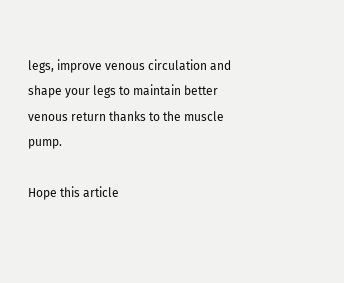legs, improve venous circulation and shape your legs to maintain better venous return thanks to the muscle pump.

Hope this article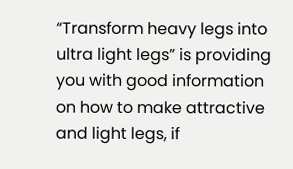“Transform heavy legs into ultra light legs” is providing you with good information on how to make attractive and light legs, if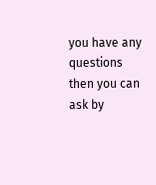you have any questions then you can ask by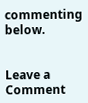commenting below.


Leave a Comment